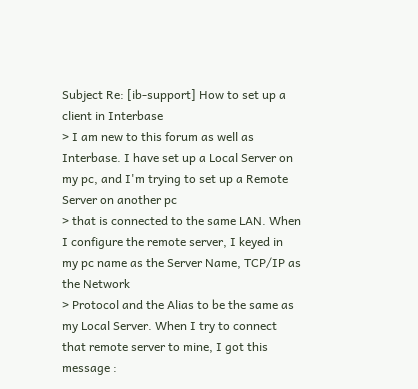Subject Re: [ib-support] How to set up a client in Interbase
> I am new to this forum as well as Interbase. I have set up a Local Server on my pc, and I'm trying to set up a Remote Server on another pc
> that is connected to the same LAN. When I configure the remote server, I keyed in my pc name as the Server Name, TCP/IP as the Network
> Protocol and the Alias to be the same as my Local Server. When I try to connect that remote server to mine, I got this message :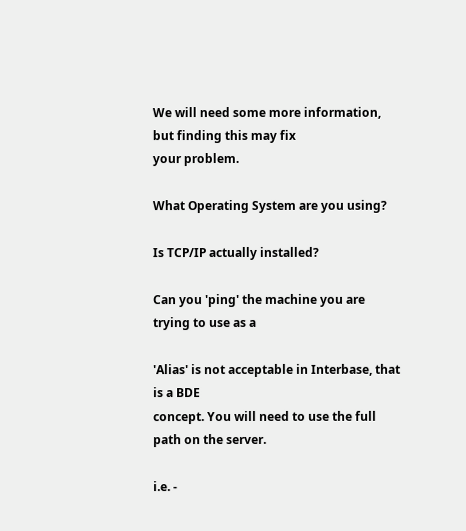We will need some more information, but finding this may fix
your problem.

What Operating System are you using?

Is TCP/IP actually installed?

Can you 'ping' the machine you are trying to use as a

'Alias' is not acceptable in Interbase, that is a BDE
concept. You will need to use the full path on the server.

i.e. -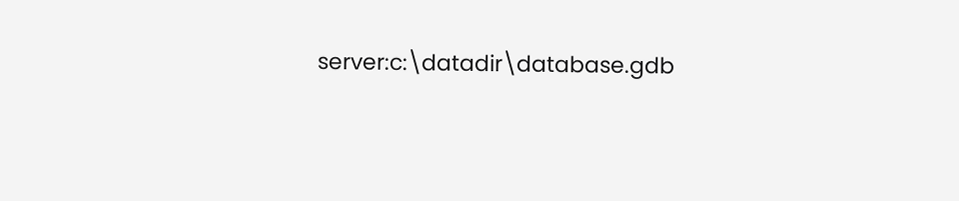server:c:\datadir\database.gdb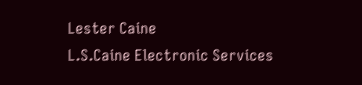Lester Caine
L.S.Caine Electronic Services